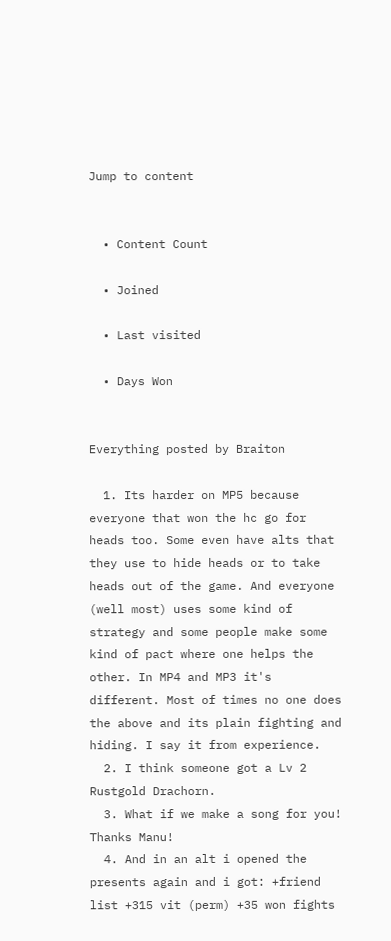Jump to content


  • Content Count

  • Joined

  • Last visited

  • Days Won


Everything posted by Braiton

  1. Its harder on MP5 because everyone that won the hc go for heads too. Some even have alts that they use to hide heads or to take heads out of the game. And everyone (well most) uses some kind of strategy and some people make some kind of pact where one helps the other. In MP4 and MP3 it's different. Most of times no one does the above and its plain fighting and hiding. I say it from experience.
  2. I think someone got a Lv 2 Rustgold Drachorn.
  3. What if we make a song for you! Thanks Manu!
  4. And in an alt i opened the presents again and i got: +friend list +315 vit (perm) +35 won fights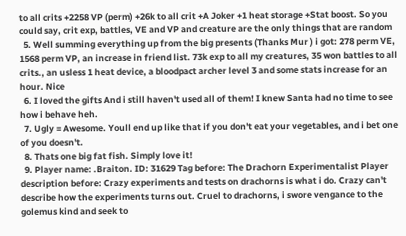to all crits +2258 VP (perm) +26k to all crit +A Joker +1 heat storage +Stat boost. So you could say, crit exp, battles, VE and VP and creature are the only things that are random
  5. Well summing everything up from the big presents (Thanks Mur ) i got: 278 perm VE, 1568 perm VP, an increase in friend list. 73k exp to all my creatures, 35 won battles to all crits., an usless 1 heat device, a bloodpact archer level 3 and some stats increase for an hour. Nice
  6. I loved the gifts And i still haven't used all of them! I knew Santa had no time to see how i behave heh.
  7. Ugly = Awesome. Youll end up like that if you don't eat your vegetables, and i bet one of you doesn't.
  8. Thats one big fat fish. Simply love it!
  9. Player name: .Braiton. ID: 31629 Tag before: The Drachorn Experimentalist Player description before: Crazy experiments and tests on drachorns is what i do. Crazy can't describe how the experiments turns out. Cruel to drachorns, i swore vengance to the golemus kind and seek to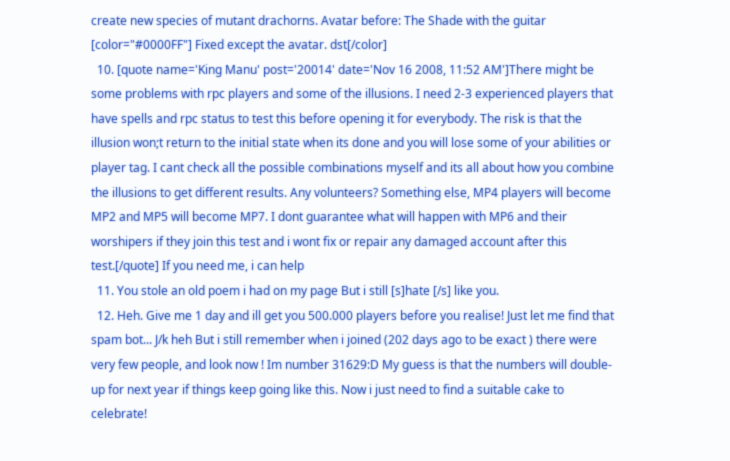create new species of mutant drachorns. Avatar before: The Shade with the guitar [color="#0000FF"] Fixed except the avatar. dst[/color]
  10. [quote name='King Manu' post='20014' date='Nov 16 2008, 11:52 AM']There might be some problems with rpc players and some of the illusions. I need 2-3 experienced players that have spells and rpc status to test this before opening it for everybody. The risk is that the illusion won;t return to the initial state when its done and you will lose some of your abilities or player tag. I cant check all the possible combinations myself and its all about how you combine the illusions to get different results. Any volunteers? Something else, MP4 players will become MP2 and MP5 will become MP7. I dont guarantee what will happen with MP6 and their worshipers if they join this test and i wont fix or repair any damaged account after this test.[/quote] If you need me, i can help
  11. You stole an old poem i had on my page But i still [s]hate [/s] like you.
  12. Heh. Give me 1 day and ill get you 500.000 players before you realise! Just let me find that spam bot... J/k heh But i still remember when i joined (202 days ago to be exact ) there were very few people, and look now ! Im number 31629:D My guess is that the numbers will double-up for next year if things keep going like this. Now i just need to find a suitable cake to celebrate!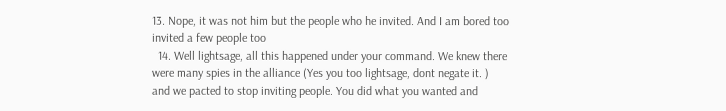13. Nope, it was not him but the people who he invited. And I am bored too invited a few people too
  14. Well lightsage, all this happened under your command. We knew there were many spies in the alliance (Yes you too lightsage, dont negate it. ) and we pacted to stop inviting people. You did what you wanted and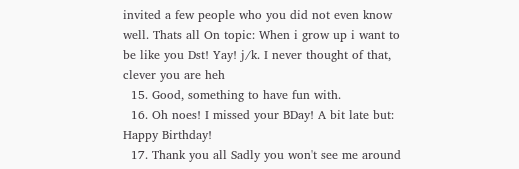invited a few people who you did not even know well. Thats all On topic: When i grow up i want to be like you Dst! Yay! j/k. I never thought of that, clever you are heh
  15. Good, something to have fun with.
  16. Oh noes! I missed your BDay! A bit late but: Happy Birthday!
  17. Thank you all Sadly you won't see me around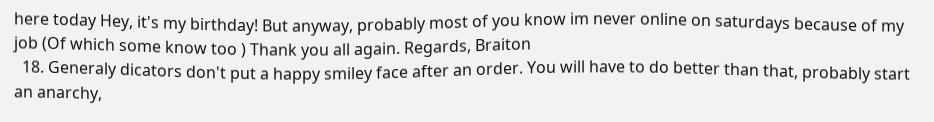here today Hey, it's my birthday! But anyway, probably most of you know im never online on saturdays because of my job (Of which some know too ) Thank you all again. Regards, Braiton
  18. Generaly dicators don't put a happy smiley face after an order. You will have to do better than that, probably start an anarchy,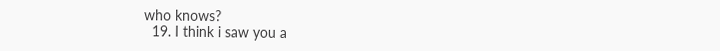who knows?
  19. I think i saw you a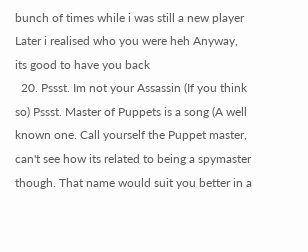bunch of times while i was still a new player Later i realised who you were heh Anyway, its good to have you back
  20. Pssst. Im not your Assassin (If you think so) Pssst. Master of Puppets is a song (A well known one. Call yourself the Puppet master, can't see how its related to being a spymaster though. That name would suit you better in a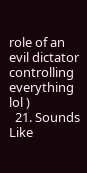role of an evil dictator controlling everything lol )
  21. Sounds Like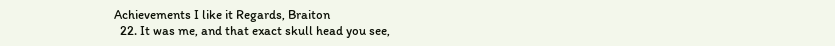Achievements I like it Regards, Braiton
  22. It was me, and that exact skull head you see,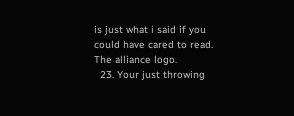is just what i said if you could have cared to read. The alliance logo.
  23. Your just throwing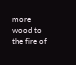more wood to the fire of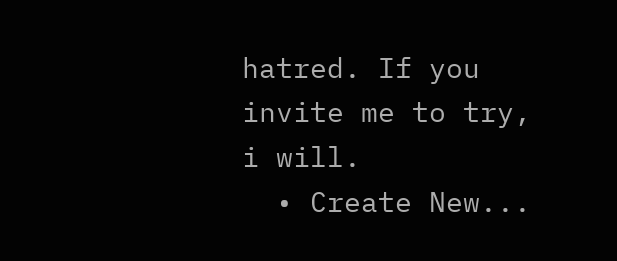hatred. If you invite me to try, i will.
  • Create New...